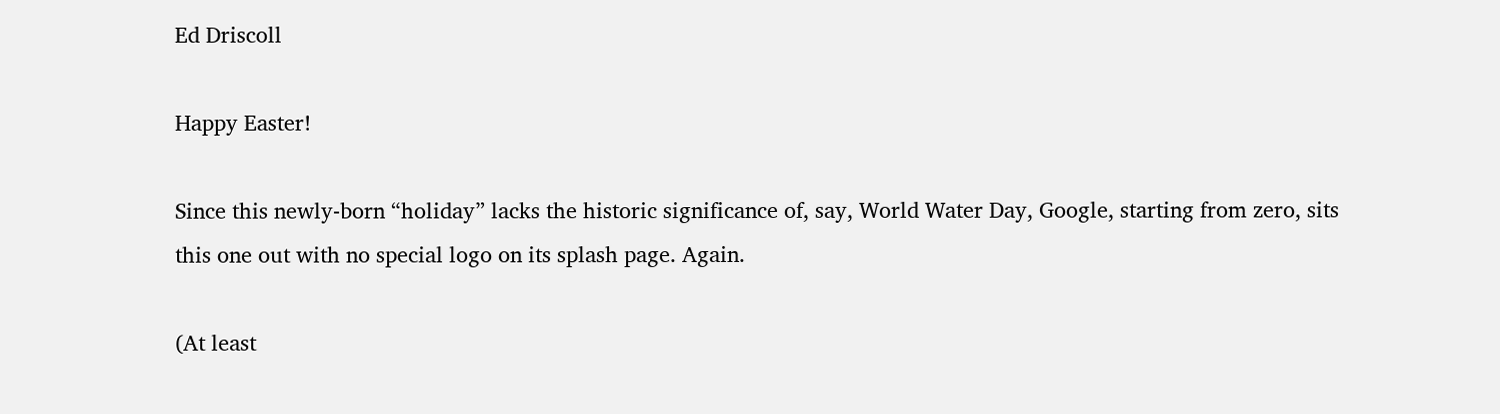Ed Driscoll

Happy Easter!

Since this newly-born “holiday” lacks the historic significance of, say, World Water Day, Google, starting from zero, sits this one out with no special logo on its splash page. Again.

(At least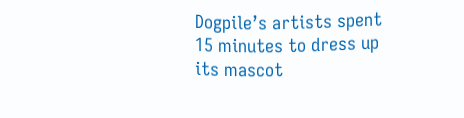Dogpile’s artists spent 15 minutes to dress up its mascot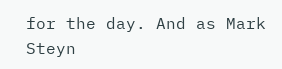for the day. And as Mark Steyn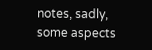notes, sadly, some aspects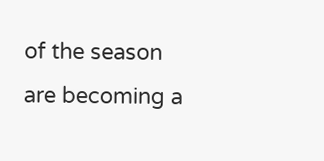of the season are becoming a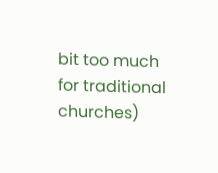bit too much for traditional churches)